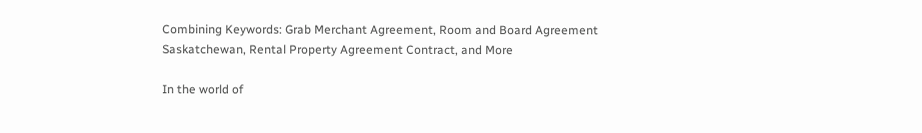Combining Keywords: Grab Merchant Agreement, Room and Board Agreement Saskatchewan, Rental Property Agreement Contract, and More

In the world of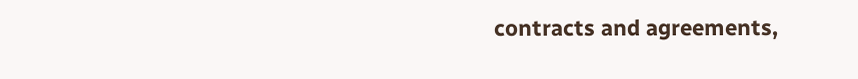contracts and agreements,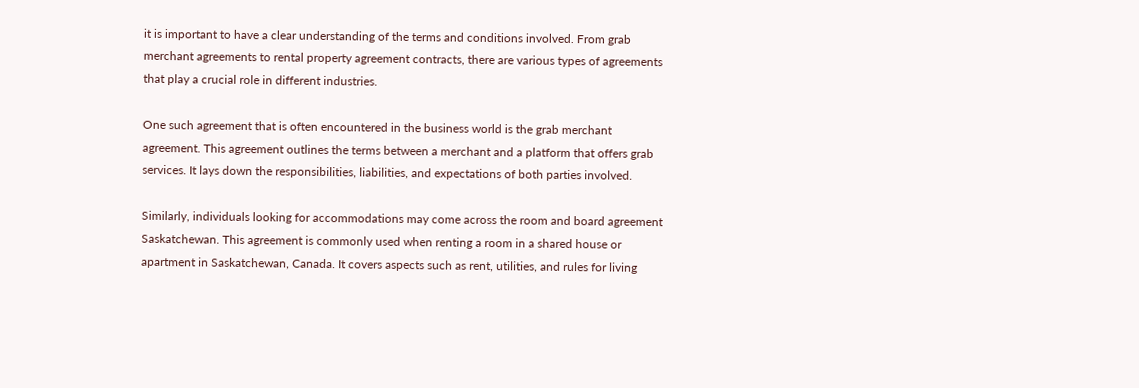it is important to have a clear understanding of the terms and conditions involved. From grab merchant agreements to rental property agreement contracts, there are various types of agreements that play a crucial role in different industries.

One such agreement that is often encountered in the business world is the grab merchant agreement. This agreement outlines the terms between a merchant and a platform that offers grab services. It lays down the responsibilities, liabilities, and expectations of both parties involved.

Similarly, individuals looking for accommodations may come across the room and board agreement Saskatchewan. This agreement is commonly used when renting a room in a shared house or apartment in Saskatchewan, Canada. It covers aspects such as rent, utilities, and rules for living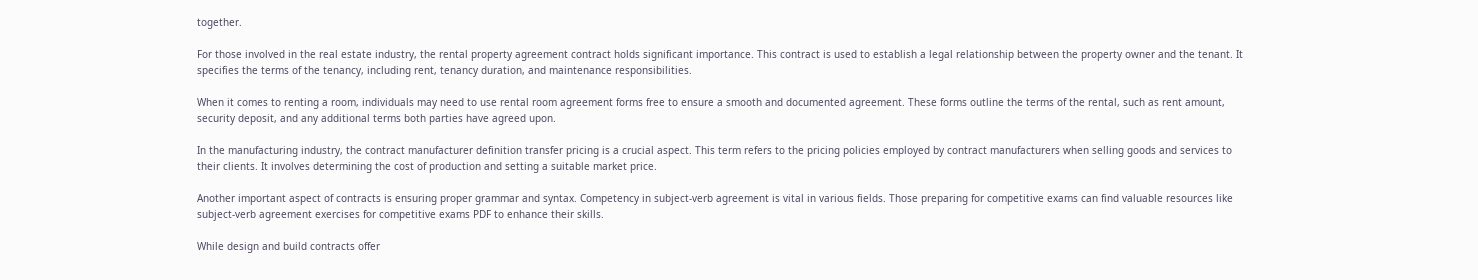together.

For those involved in the real estate industry, the rental property agreement contract holds significant importance. This contract is used to establish a legal relationship between the property owner and the tenant. It specifies the terms of the tenancy, including rent, tenancy duration, and maintenance responsibilities.

When it comes to renting a room, individuals may need to use rental room agreement forms free to ensure a smooth and documented agreement. These forms outline the terms of the rental, such as rent amount, security deposit, and any additional terms both parties have agreed upon.

In the manufacturing industry, the contract manufacturer definition transfer pricing is a crucial aspect. This term refers to the pricing policies employed by contract manufacturers when selling goods and services to their clients. It involves determining the cost of production and setting a suitable market price.

Another important aspect of contracts is ensuring proper grammar and syntax. Competency in subject-verb agreement is vital in various fields. Those preparing for competitive exams can find valuable resources like subject-verb agreement exercises for competitive exams PDF to enhance their skills.

While design and build contracts offer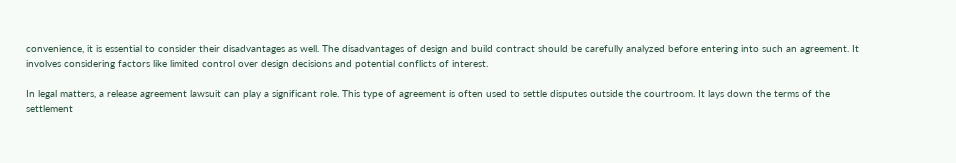convenience, it is essential to consider their disadvantages as well. The disadvantages of design and build contract should be carefully analyzed before entering into such an agreement. It involves considering factors like limited control over design decisions and potential conflicts of interest.

In legal matters, a release agreement lawsuit can play a significant role. This type of agreement is often used to settle disputes outside the courtroom. It lays down the terms of the settlement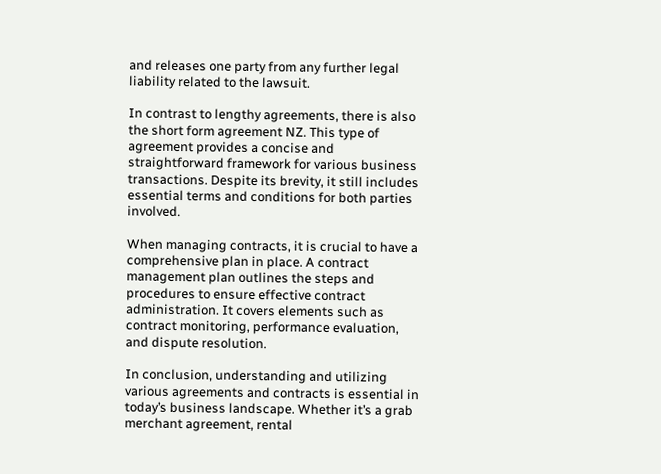and releases one party from any further legal liability related to the lawsuit.

In contrast to lengthy agreements, there is also the short form agreement NZ. This type of agreement provides a concise and straightforward framework for various business transactions. Despite its brevity, it still includes essential terms and conditions for both parties involved.

When managing contracts, it is crucial to have a comprehensive plan in place. A contract management plan outlines the steps and procedures to ensure effective contract administration. It covers elements such as contract monitoring, performance evaluation, and dispute resolution.

In conclusion, understanding and utilizing various agreements and contracts is essential in today’s business landscape. Whether it’s a grab merchant agreement, rental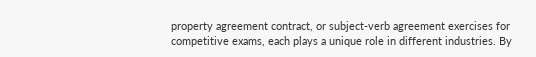property agreement contract, or subject-verb agreement exercises for competitive exams, each plays a unique role in different industries. By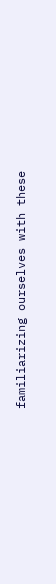familiarizing ourselves with these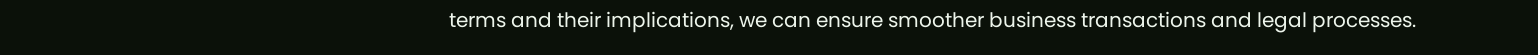terms and their implications, we can ensure smoother business transactions and legal processes.